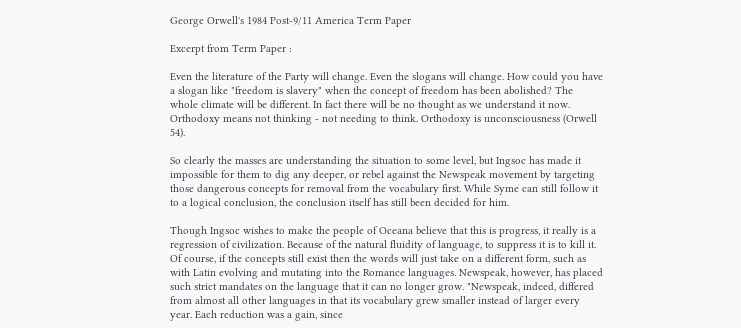George Orwell's 1984 Post-9/11 America Term Paper

Excerpt from Term Paper :

Even the literature of the Party will change. Even the slogans will change. How could you have a slogan like "freedom is slavery" when the concept of freedom has been abolished? The whole climate will be different. In fact there will be no thought as we understand it now. Orthodoxy means not thinking - not needing to think. Orthodoxy is unconsciousness (Orwell 54).

So clearly the masses are understanding the situation to some level, but Ingsoc has made it impossible for them to dig any deeper, or rebel against the Newspeak movement by targeting those dangerous concepts for removal from the vocabulary first. While Syme can still follow it to a logical conclusion, the conclusion itself has still been decided for him.

Though Ingsoc wishes to make the people of Oceana believe that this is progress, it really is a regression of civilization. Because of the natural fluidity of language, to suppress it is to kill it. Of course, if the concepts still exist then the words will just take on a different form, such as with Latin evolving and mutating into the Romance languages. Newspeak, however, has placed such strict mandates on the language that it can no longer grow. "Newspeak, indeed, differed from almost all other languages in that its vocabulary grew smaller instead of larger every year. Each reduction was a gain, since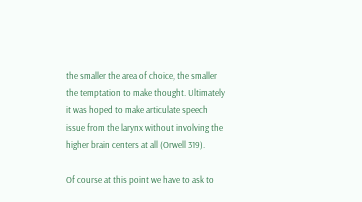the smaller the area of choice, the smaller the temptation to make thought. Ultimately it was hoped to make articulate speech issue from the larynx without involving the higher brain centers at all (Orwell 319).

Of course at this point we have to ask to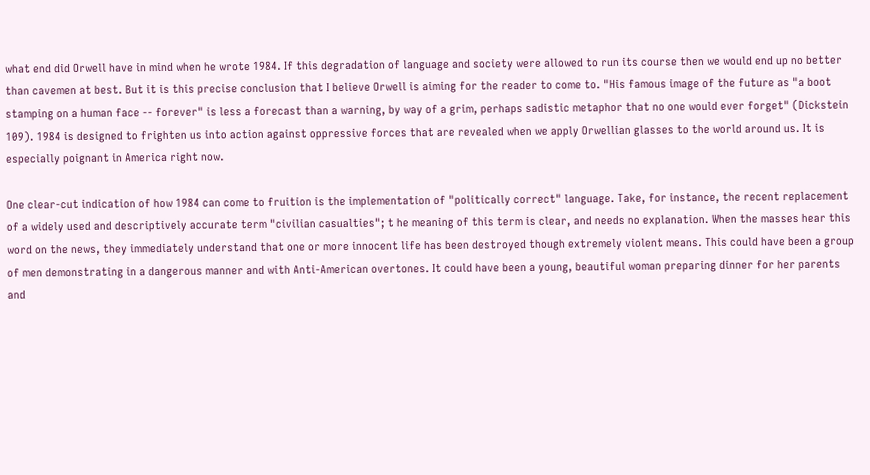what end did Orwell have in mind when he wrote 1984. If this degradation of language and society were allowed to run its course then we would end up no better than cavemen at best. But it is this precise conclusion that I believe Orwell is aiming for the reader to come to. "His famous image of the future as "a boot stamping on a human face -- forever" is less a forecast than a warning, by way of a grim, perhaps sadistic metaphor that no one would ever forget" (Dickstein 109). 1984 is designed to frighten us into action against oppressive forces that are revealed when we apply Orwellian glasses to the world around us. It is especially poignant in America right now.

One clear-cut indication of how 1984 can come to fruition is the implementation of "politically correct" language. Take, for instance, the recent replacement of a widely used and descriptively accurate term "civilian casualties"; t he meaning of this term is clear, and needs no explanation. When the masses hear this word on the news, they immediately understand that one or more innocent life has been destroyed though extremely violent means. This could have been a group of men demonstrating in a dangerous manner and with Anti-American overtones. It could have been a young, beautiful woman preparing dinner for her parents and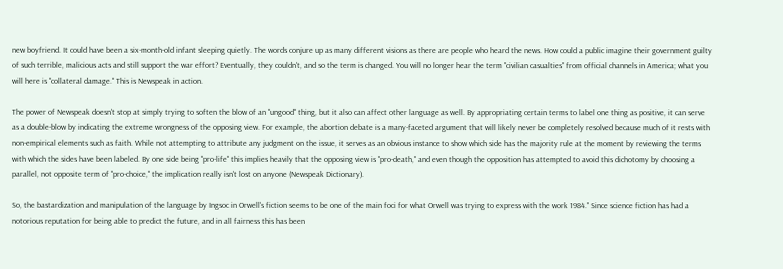new boyfriend. It could have been a six-month-old infant sleeping quietly. The words conjure up as many different visions as there are people who heard the news. How could a public imagine their government guilty of such terrible, malicious acts and still support the war effort? Eventually, they couldn't, and so the term is changed. You will no longer hear the term "civilian casualties" from official channels in America; what you will here is "collateral damage." This is Newspeak in action.

The power of Newspeak doesn't stop at simply trying to soften the blow of an "ungood" thing, but it also can affect other language as well. By appropriating certain terms to label one thing as positive, it can serve as a double-blow by indicating the extreme wrongness of the opposing view. For example, the abortion debate is a many-faceted argument that will likely never be completely resolved because much of it rests with non-empirical elements such as faith. While not attempting to attribute any judgment on the issue, it serves as an obvious instance to show which side has the majority rule at the moment by reviewing the terms with which the sides have been labeled. By one side being "pro-life" this implies heavily that the opposing view is "pro-death," and even though the opposition has attempted to avoid this dichotomy by choosing a parallel, not opposite term of "pro-choice," the implication really isn't lost on anyone (Newspeak Dictionary).

So, the bastardization and manipulation of the language by Ingsoc in Orwell's fiction seems to be one of the main foci for what Orwell was trying to express with the work 1984." Since science fiction has had a notorious reputation for being able to predict the future, and in all fairness this has been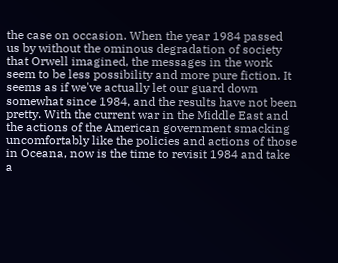the case on occasion. When the year 1984 passed us by without the ominous degradation of society that Orwell imagined, the messages in the work seem to be less possibility and more pure fiction. It seems as if we've actually let our guard down somewhat since 1984, and the results have not been pretty. With the current war in the Middle East and the actions of the American government smacking uncomfortably like the policies and actions of those in Oceana, now is the time to revisit 1984 and take a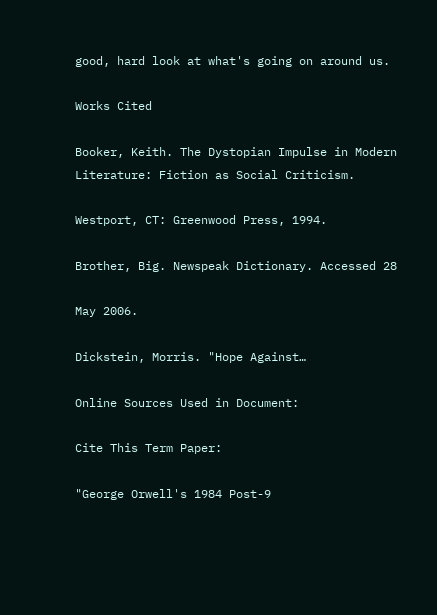good, hard look at what's going on around us.

Works Cited

Booker, Keith. The Dystopian Impulse in Modern Literature: Fiction as Social Criticism.

Westport, CT: Greenwood Press, 1994.

Brother, Big. Newspeak Dictionary. Accessed 28

May 2006.

Dickstein, Morris. "Hope Against…

Online Sources Used in Document:

Cite This Term Paper:

"George Orwell's 1984 Post-9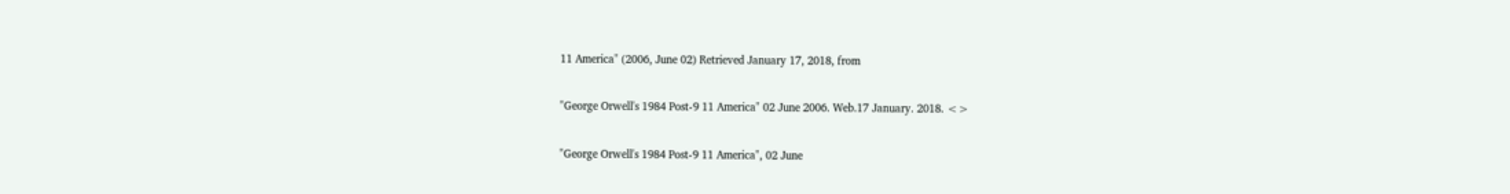11 America" (2006, June 02) Retrieved January 17, 2018, from

"George Orwell's 1984 Post-9 11 America" 02 June 2006. Web.17 January. 2018. <>

"George Orwell's 1984 Post-9 11 America", 02 June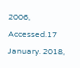2006, Accessed.17 January. 2018,